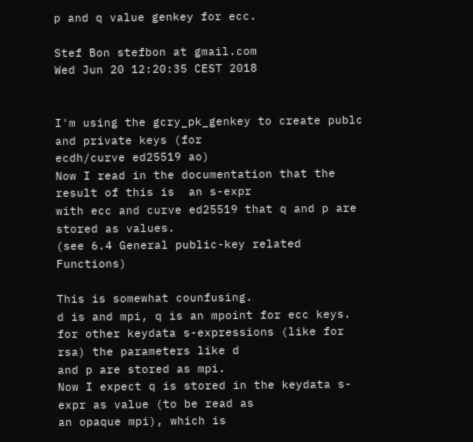p and q value genkey for ecc.

Stef Bon stefbon at gmail.com
Wed Jun 20 12:20:35 CEST 2018


I'm using the gcry_pk_genkey to create publc and private keys (for
ecdh/curve ed25519 ao)
Now I read in the documentation that the result of this is  an s-expr
with ecc and curve ed25519 that q and p are stored as values.
(see 6.4 General public-key related Functions)

This is somewhat counfusing.
d is and mpi, q is an mpoint for ecc keys.
for other keydata s-expressions (like for rsa) the parameters like d
and p are stored as mpi.
Now I expect q is stored in the keydata s-expr as value (to be read as
an opaque mpi), which is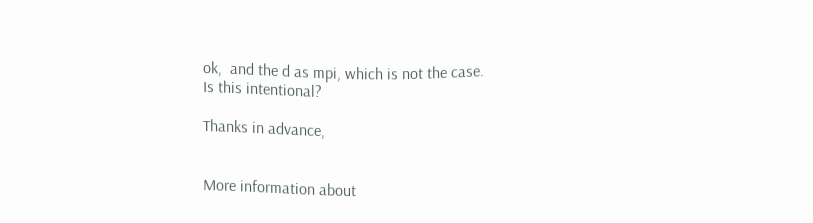ok,  and the d as mpi, which is not the case.
Is this intentional?

Thanks in advance,


More information about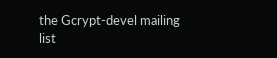the Gcrypt-devel mailing list